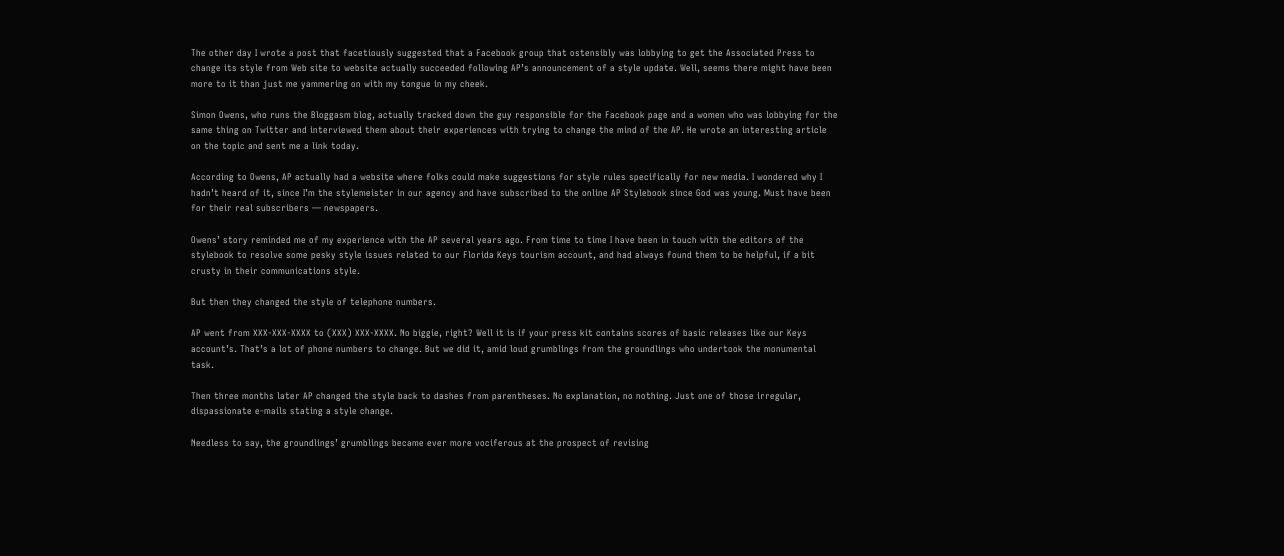The other day I wrote a post that facetiously suggested that a Facebook group that ostensibly was lobbying to get the Associated Press to change its style from Web site to website actually succeeded following AP’s announcement of a style update. Well, seems there might have been more to it than just me yammering on with my tongue in my cheek.

Simon Owens, who runs the Bloggasm blog, actually tracked down the guy responsible for the Facebook page and a women who was lobbying for the same thing on Twitter and interviewed them about their experiences with trying to change the mind of the AP. He wrote an interesting article on the topic and sent me a link today.

According to Owens, AP actually had a website where folks could make suggestions for style rules specifically for new media. I wondered why I hadn’t heard of it, since I’m the stylemeister in our agency and have subscribed to the online AP Stylebook since God was young. Must have been for their real subscribers — newspapers.

Owens’ story reminded me of my experience with the AP several years ago. From time to time I have been in touch with the editors of the stylebook to resolve some pesky style issues related to our Florida Keys tourism account, and had always found them to be helpful, if a bit crusty in their communications style.

But then they changed the style of telephone numbers.

AP went from XXX-XXX-XXXX to (XXX) XXX-XXXX. No biggie, right? Well it is if your press kit contains scores of basic releases like our Keys account’s. That’s a lot of phone numbers to change. But we did it, amid loud grumblings from the groundlings who undertook the monumental task.

Then three months later AP changed the style back to dashes from parentheses. No explanation, no nothing. Just one of those irregular, dispassionate e-mails stating a style change.

Needless to say, the groundlings’ grumblings became ever more vociferous at the prospect of revising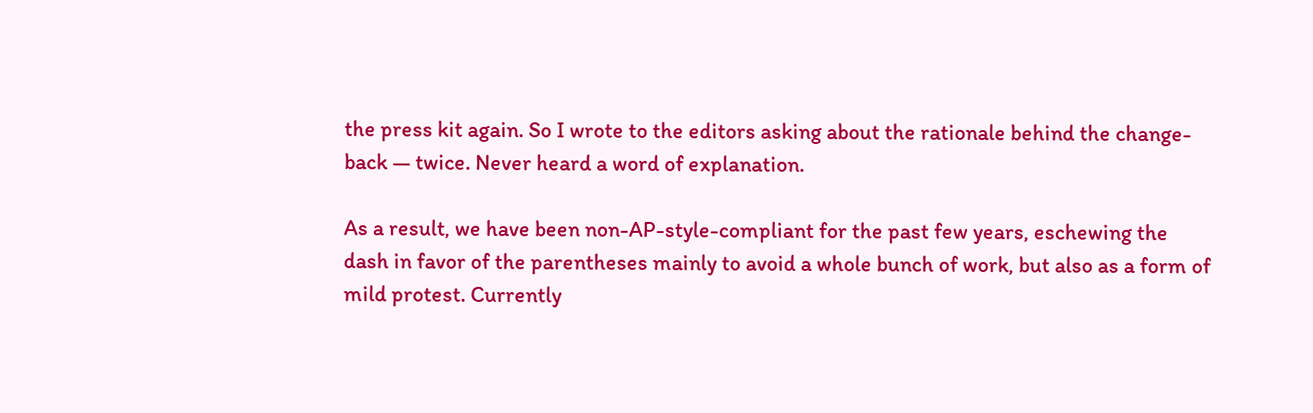the press kit again. So I wrote to the editors asking about the rationale behind the change-back — twice. Never heard a word of explanation.

As a result, we have been non-AP-style-compliant for the past few years, eschewing the dash in favor of the parentheses mainly to avoid a whole bunch of work, but also as a form of mild protest. Currently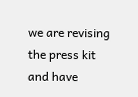we are revising the press kit and have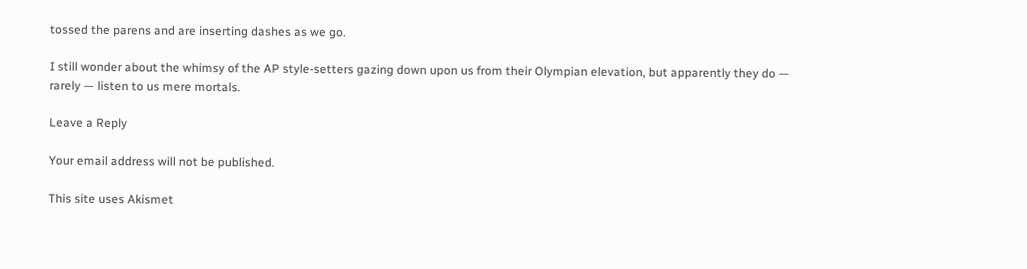tossed the parens and are inserting dashes as we go.

I still wonder about the whimsy of the AP style-setters gazing down upon us from their Olympian elevation, but apparently they do — rarely — listen to us mere mortals.

Leave a Reply

Your email address will not be published.

This site uses Akismet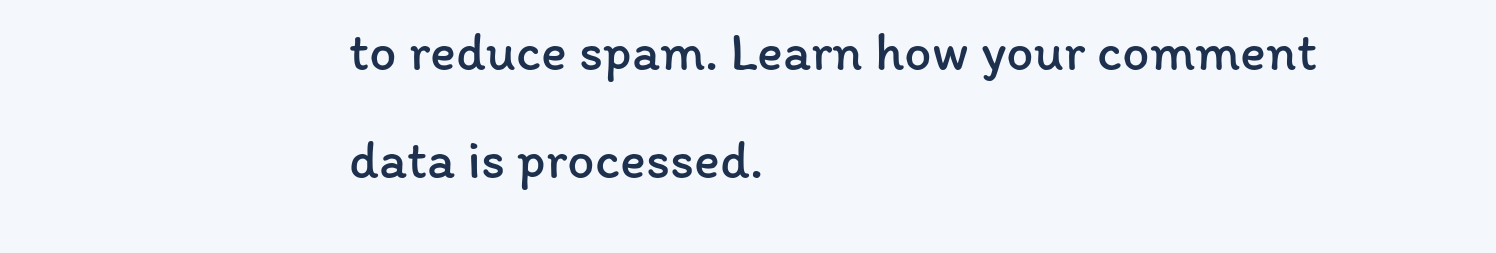to reduce spam. Learn how your comment data is processed.